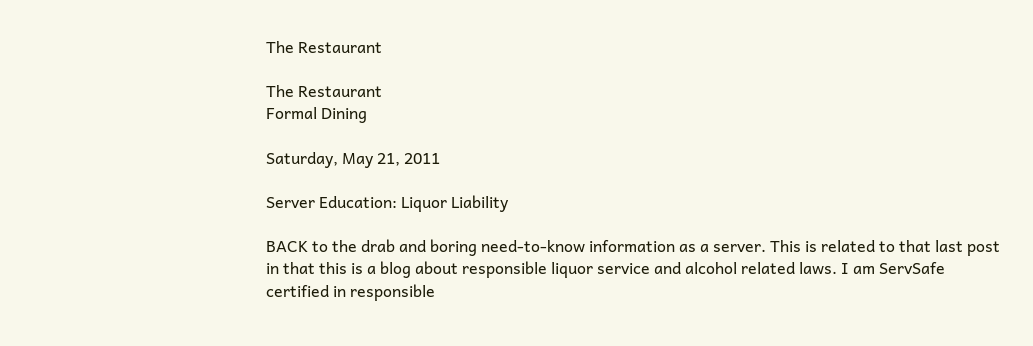The Restaurant

The Restaurant
Formal Dining

Saturday, May 21, 2011

Server Education: Liquor Liability

BACK to the drab and boring need-to-know information as a server. This is related to that last post in that this is a blog about responsible liquor service and alcohol related laws. I am ServSafe certified in responsible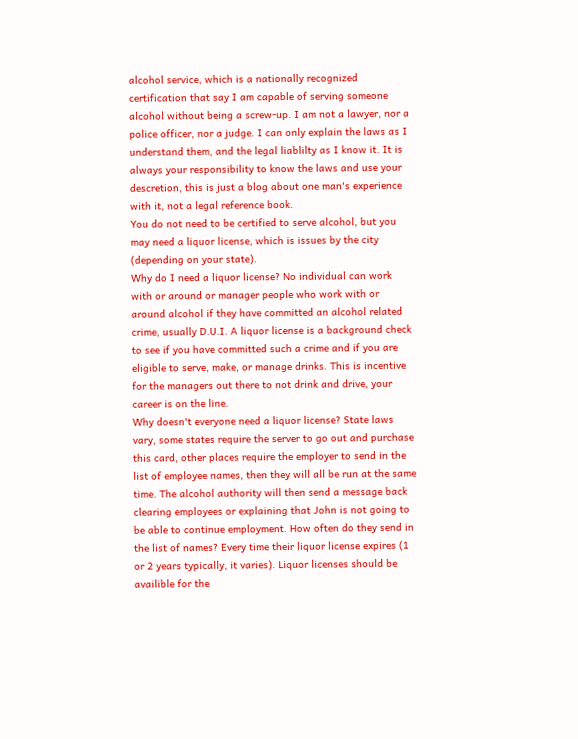alcohol service, which is a nationally recognized certification that say I am capable of serving someone alcohol without being a screw-up. I am not a lawyer, nor a police officer, nor a judge. I can only explain the laws as I understand them, and the legal liablilty as I know it. It is always your responsibility to know the laws and use your descretion, this is just a blog about one man's experience with it, not a legal reference book.
You do not need to be certified to serve alcohol, but you may need a liquor license, which is issues by the city (depending on your state).
Why do I need a liquor license? No individual can work with or around or manager people who work with or around alcohol if they have committed an alcohol related crime, usually D.U.I. A liquor license is a background check to see if you have committed such a crime and if you are eligible to serve, make, or manage drinks. This is incentive for the managers out there to not drink and drive, your career is on the line.
Why doesn't everyone need a liquor license? State laws vary, some states require the server to go out and purchase this card, other places require the employer to send in the list of employee names, then they will all be run at the same time. The alcohol authority will then send a message back clearing employees or explaining that John is not going to be able to continue employment. How often do they send in the list of names? Every time their liquor license expires (1 or 2 years typically, it varies). Liquor licenses should be availible for the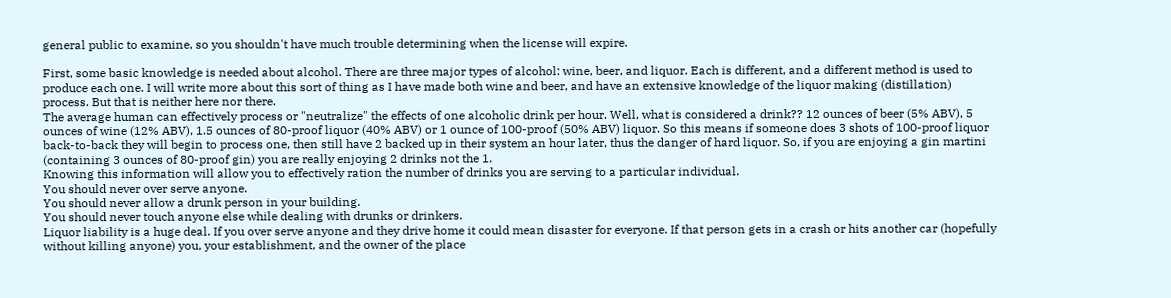general public to examine, so you shouldn't have much trouble determining when the license will expire.

First, some basic knowledge is needed about alcohol. There are three major types of alcohol: wine, beer, and liquor. Each is different, and a different method is used to produce each one. I will write more about this sort of thing as I have made both wine and beer, and have an extensive knowledge of the liquor making (distillation) process. But that is neither here nor there.
The average human can effectively process or "neutralize" the effects of one alcoholic drink per hour. Well, what is considered a drink?? 12 ounces of beer (5% ABV), 5 ounces of wine (12% ABV), 1.5 ounces of 80-proof liquor (40% ABV) or 1 ounce of 100-proof (50% ABV) liquor. So this means if someone does 3 shots of 100-proof liquor back-to-back they will begin to process one, then still have 2 backed up in their system an hour later, thus the danger of hard liquor. So, if you are enjoying a gin martini (containing 3 ounces of 80-proof gin) you are really enjoying 2 drinks not the 1.
Knowing this information will allow you to effectively ration the number of drinks you are serving to a particular individual.
You should never over serve anyone.
You should never allow a drunk person in your building.
You should never touch anyone else while dealing with drunks or drinkers.
Liquor liability is a huge deal. If you over serve anyone and they drive home it could mean disaster for everyone. If that person gets in a crash or hits another car (hopefully without killing anyone) you, your establishment, and the owner of the place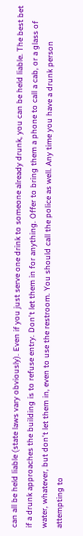can all be held liable (state laws vary obviously). Even if you just serve one drink to someone already drunk, you can be held liable. The best bet if a drunk approaches the building is to refuse entry. Don't let them in for anything. Offer to bring them a phone to call a cab, or a glass of water, whatever, but don't let them in, even to use the restroom. You should call the police as well. Any time you have a drunk person attempting to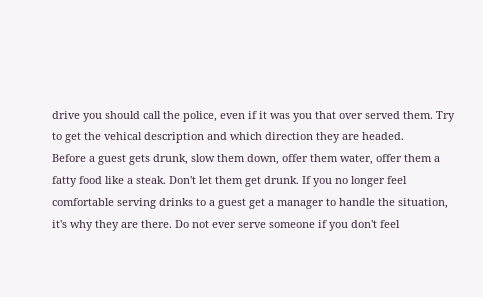drive you should call the police, even if it was you that over served them. Try to get the vehical description and which direction they are headed.
Before a guest gets drunk, slow them down, offer them water, offer them a fatty food like a steak. Don't let them get drunk. If you no longer feel comfortable serving drinks to a guest get a manager to handle the situation, it's why they are there. Do not ever serve someone if you don't feel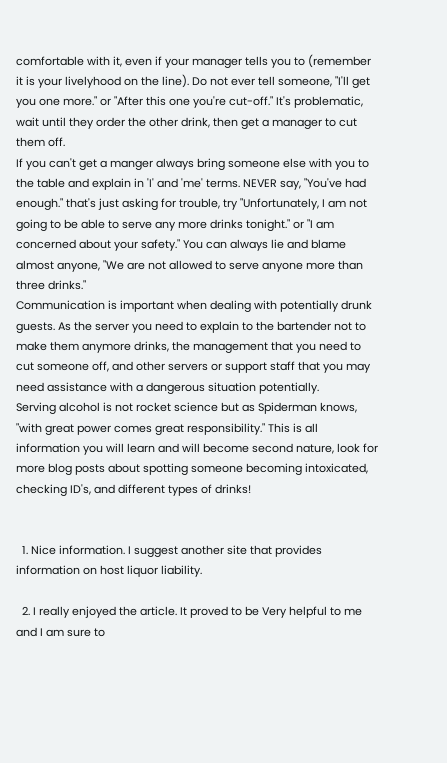comfortable with it, even if your manager tells you to (remember it is your livelyhood on the line). Do not ever tell someone, "I'll get you one more." or "After this one you're cut-off." It's problematic, wait until they order the other drink, then get a manager to cut them off.
If you can't get a manger always bring someone else with you to the table and explain in 'I' and 'me' terms. NEVER say, "You've had enough." that's just asking for trouble, try "Unfortunately, I am not going to be able to serve any more drinks tonight." or "I am concerned about your safety." You can always lie and blame almost anyone, "We are not allowed to serve anyone more than three drinks."
Communication is important when dealing with potentially drunk guests. As the server you need to explain to the bartender not to make them anymore drinks, the management that you need to cut someone off, and other servers or support staff that you may need assistance with a dangerous situation potentially.
Serving alcohol is not rocket science but as Spiderman knows, "with great power comes great responsibility." This is all information you will learn and will become second nature, look for more blog posts about spotting someone becoming intoxicated, checking ID's, and different types of drinks!


  1. Nice information. I suggest another site that provides information on host liquor liability.

  2. I really enjoyed the article. It proved to be Very helpful to me and I am sure to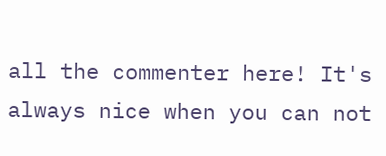all the commenter here! It's always nice when you can not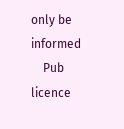only be informed
    Pub licence